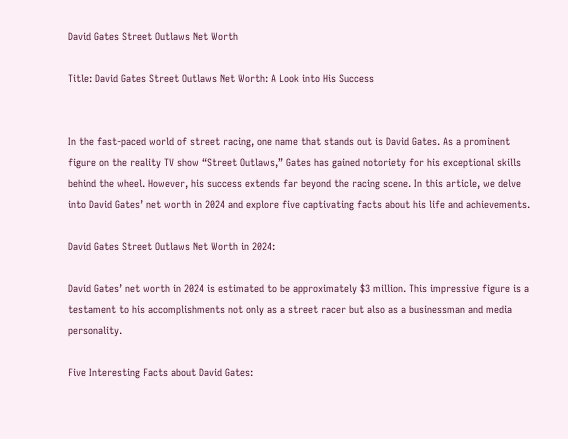David Gates Street Outlaws Net Worth

Title: David Gates Street Outlaws Net Worth: A Look into His Success


In the fast-paced world of street racing, one name that stands out is David Gates. As a prominent figure on the reality TV show “Street Outlaws,” Gates has gained notoriety for his exceptional skills behind the wheel. However, his success extends far beyond the racing scene. In this article, we delve into David Gates’ net worth in 2024 and explore five captivating facts about his life and achievements.

David Gates Street Outlaws Net Worth in 2024:

David Gates’ net worth in 2024 is estimated to be approximately $3 million. This impressive figure is a testament to his accomplishments not only as a street racer but also as a businessman and media personality.

Five Interesting Facts about David Gates: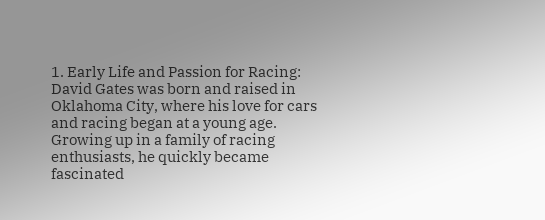1. Early Life and Passion for Racing:
David Gates was born and raised in Oklahoma City, where his love for cars and racing began at a young age. Growing up in a family of racing enthusiasts, he quickly became fascinated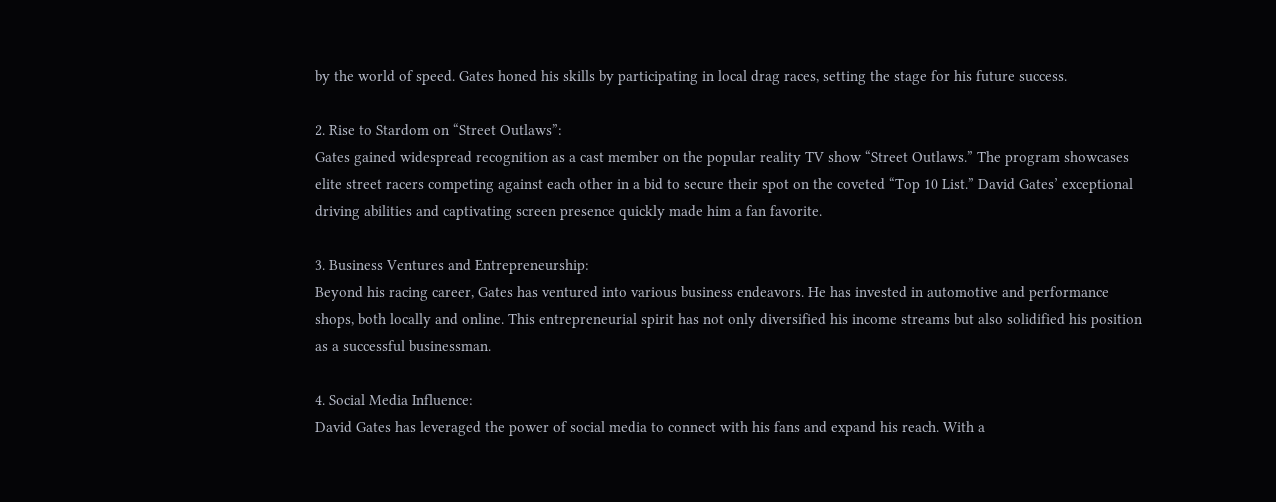by the world of speed. Gates honed his skills by participating in local drag races, setting the stage for his future success.

2. Rise to Stardom on “Street Outlaws”:
Gates gained widespread recognition as a cast member on the popular reality TV show “Street Outlaws.” The program showcases elite street racers competing against each other in a bid to secure their spot on the coveted “Top 10 List.” David Gates’ exceptional driving abilities and captivating screen presence quickly made him a fan favorite.

3. Business Ventures and Entrepreneurship:
Beyond his racing career, Gates has ventured into various business endeavors. He has invested in automotive and performance shops, both locally and online. This entrepreneurial spirit has not only diversified his income streams but also solidified his position as a successful businessman.

4. Social Media Influence:
David Gates has leveraged the power of social media to connect with his fans and expand his reach. With a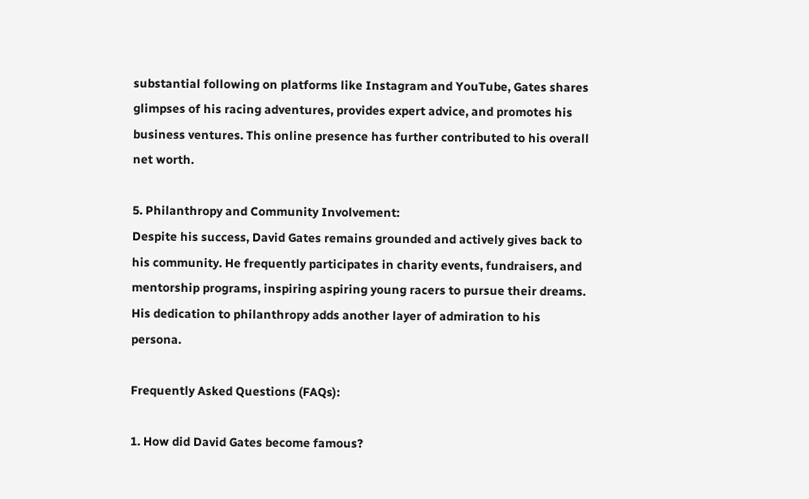substantial following on platforms like Instagram and YouTube, Gates shares glimpses of his racing adventures, provides expert advice, and promotes his business ventures. This online presence has further contributed to his overall net worth.

5. Philanthropy and Community Involvement:
Despite his success, David Gates remains grounded and actively gives back to his community. He frequently participates in charity events, fundraisers, and mentorship programs, inspiring aspiring young racers to pursue their dreams. His dedication to philanthropy adds another layer of admiration to his persona.

Frequently Asked Questions (FAQs):

1. How did David Gates become famous?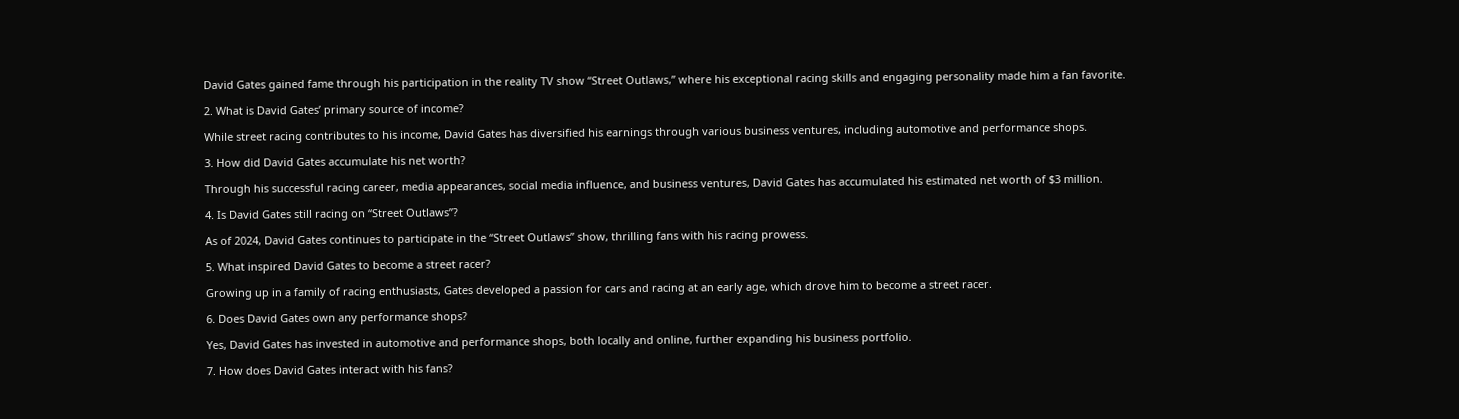David Gates gained fame through his participation in the reality TV show “Street Outlaws,” where his exceptional racing skills and engaging personality made him a fan favorite.

2. What is David Gates’ primary source of income?

While street racing contributes to his income, David Gates has diversified his earnings through various business ventures, including automotive and performance shops.

3. How did David Gates accumulate his net worth?

Through his successful racing career, media appearances, social media influence, and business ventures, David Gates has accumulated his estimated net worth of $3 million.

4. Is David Gates still racing on “Street Outlaws”?

As of 2024, David Gates continues to participate in the “Street Outlaws” show, thrilling fans with his racing prowess.

5. What inspired David Gates to become a street racer?

Growing up in a family of racing enthusiasts, Gates developed a passion for cars and racing at an early age, which drove him to become a street racer.

6. Does David Gates own any performance shops?

Yes, David Gates has invested in automotive and performance shops, both locally and online, further expanding his business portfolio.

7. How does David Gates interact with his fans?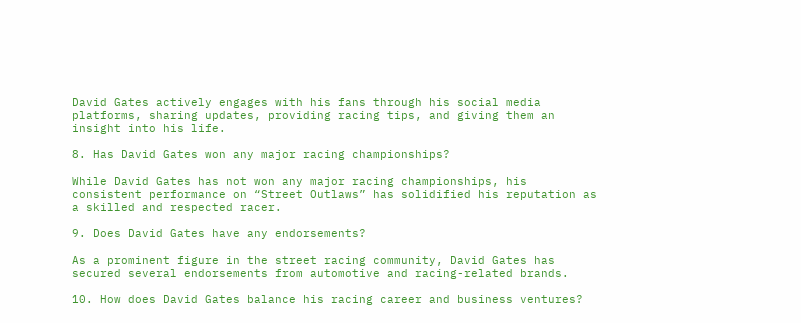David Gates actively engages with his fans through his social media platforms, sharing updates, providing racing tips, and giving them an insight into his life.

8. Has David Gates won any major racing championships?

While David Gates has not won any major racing championships, his consistent performance on “Street Outlaws” has solidified his reputation as a skilled and respected racer.

9. Does David Gates have any endorsements?

As a prominent figure in the street racing community, David Gates has secured several endorsements from automotive and racing-related brands.

10. How does David Gates balance his racing career and business ventures?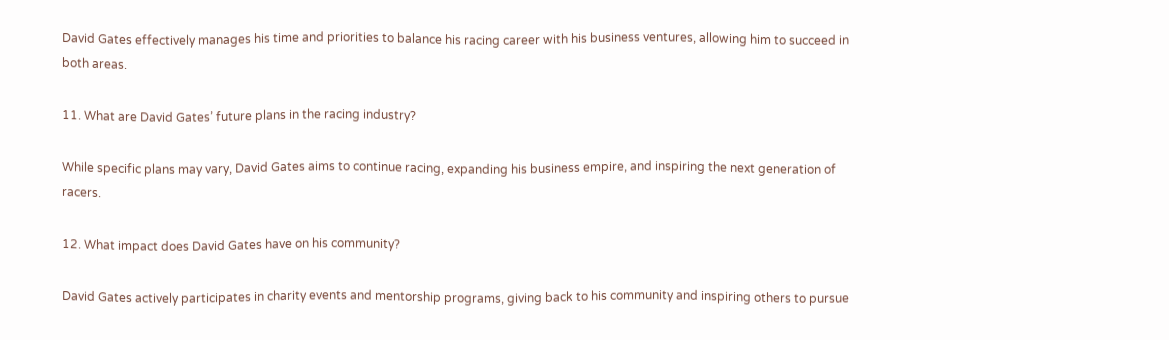David Gates effectively manages his time and priorities to balance his racing career with his business ventures, allowing him to succeed in both areas.

11. What are David Gates’ future plans in the racing industry?

While specific plans may vary, David Gates aims to continue racing, expanding his business empire, and inspiring the next generation of racers.

12. What impact does David Gates have on his community?

David Gates actively participates in charity events and mentorship programs, giving back to his community and inspiring others to pursue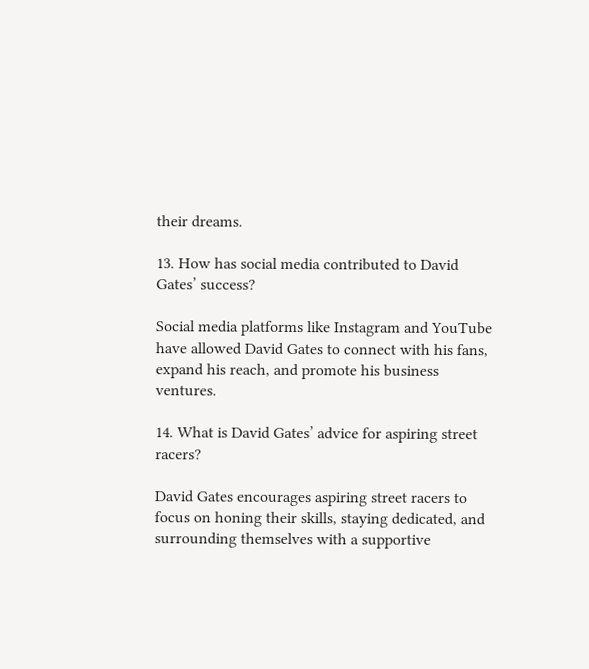their dreams.

13. How has social media contributed to David Gates’ success?

Social media platforms like Instagram and YouTube have allowed David Gates to connect with his fans, expand his reach, and promote his business ventures.

14. What is David Gates’ advice for aspiring street racers?

David Gates encourages aspiring street racers to focus on honing their skills, staying dedicated, and surrounding themselves with a supportive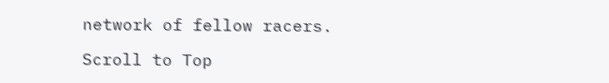network of fellow racers.

Scroll to Top